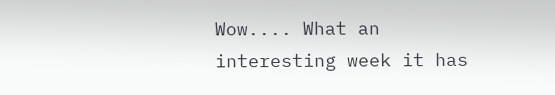Wow.... What an interesting week it has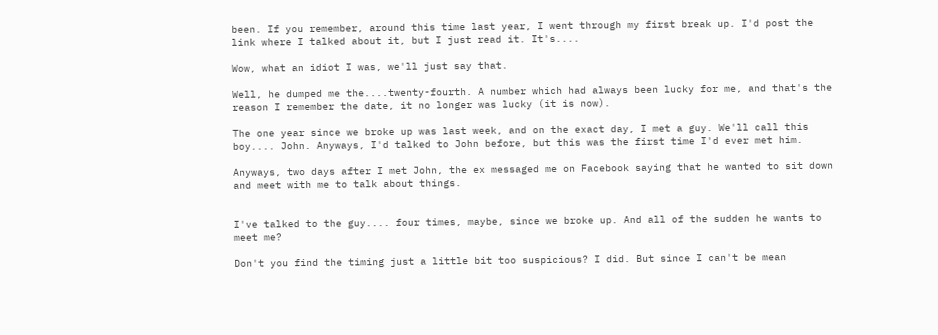been. If you remember, around this time last year, I went through my first break up. I'd post the link where I talked about it, but I just read it. It's....

Wow, what an idiot I was, we'll just say that.

Well, he dumped me the....twenty-fourth. A number which had always been lucky for me, and that's the reason I remember the date, it no longer was lucky (it is now).

The one year since we broke up was last week, and on the exact day, I met a guy. We'll call this boy.... John. Anyways, I'd talked to John before, but this was the first time I'd ever met him.

Anyways, two days after I met John, the ex messaged me on Facebook saying that he wanted to sit down and meet with me to talk about things.


I've talked to the guy.... four times, maybe, since we broke up. And all of the sudden he wants to meet me?

Don't you find the timing just a little bit too suspicious? I did. But since I can't be mean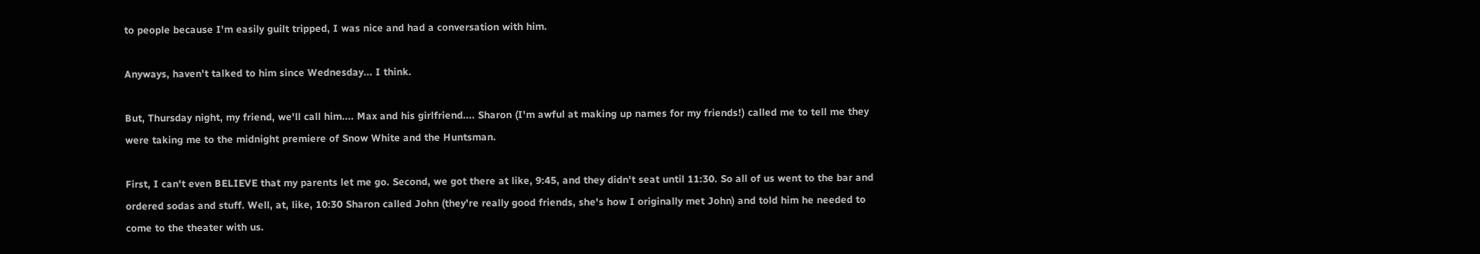to people because I'm easily guilt tripped, I was nice and had a conversation with him.

Anyways, haven't talked to him since Wednesday... I think.

But, Thursday night, my friend, we'll call him.... Max and his girlfriend.... Sharon (I'm awful at making up names for my friends!) called me to tell me they were taking me to the midnight premiere of Snow White and the Huntsman.

First, I can't even BELIEVE that my parents let me go. Second, we got there at like, 9:45, and they didn't seat until 11:30. So all of us went to the bar and ordered sodas and stuff. Well, at, like, 10:30 Sharon called John (they're really good friends, she's how I originally met John) and told him he needed to come to the theater with us.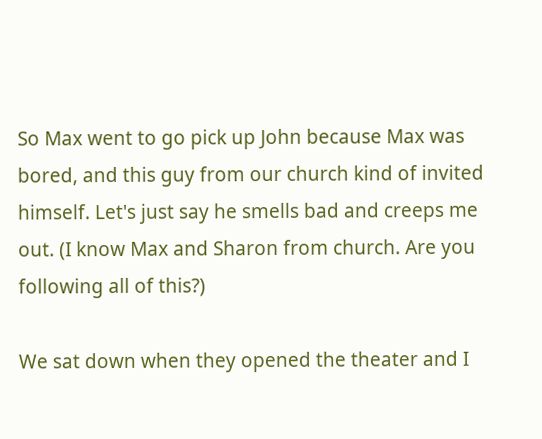So Max went to go pick up John because Max was bored, and this guy from our church kind of invited himself. Let's just say he smells bad and creeps me out. (I know Max and Sharon from church. Are you following all of this?)

We sat down when they opened the theater and I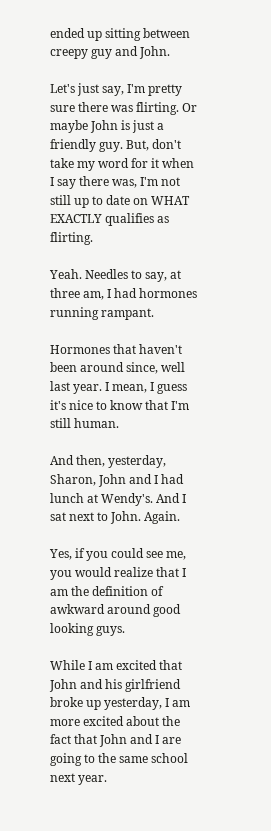ended up sitting between creepy guy and John.

Let's just say, I'm pretty sure there was flirting. Or maybe John is just a friendly guy. But, don't take my word for it when I say there was, I'm not still up to date on WHAT EXACTLY qualifies as flirting.

Yeah. Needles to say, at three am, I had hormones running rampant.

Hormones that haven't been around since, well last year. I mean, I guess it's nice to know that I'm still human.

And then, yesterday, Sharon, John and I had lunch at Wendy's. And I sat next to John. Again.

Yes, if you could see me, you would realize that I am the definition of awkward around good looking guys.

While I am excited that John and his girlfriend broke up yesterday, I am more excited about the fact that John and I are going to the same school next year.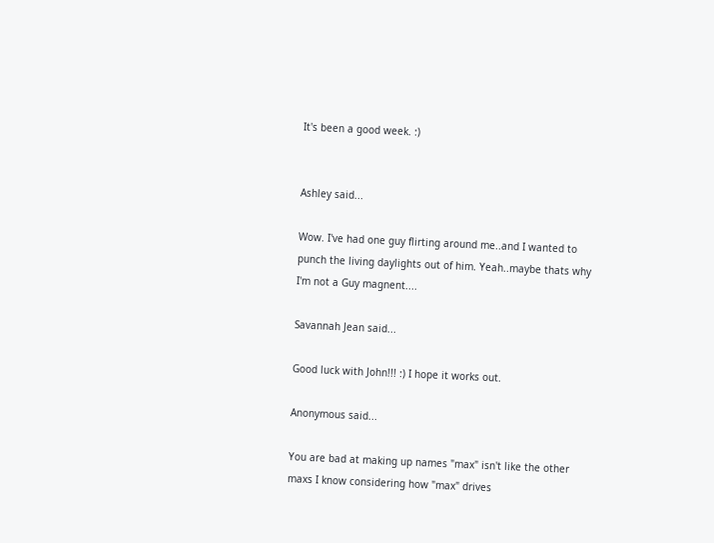It's been a good week. :)


Ashley said...

Wow. I've had one guy flirting around me..and I wanted to punch the living daylights out of him. Yeah..maybe thats why I'm not a Guy magnent....

Savannah Jean said...

Good luck with John!!! :) I hope it works out.

Anonymous said...

You are bad at making up names "max" isn't like the other maxs I know considering how "max" drives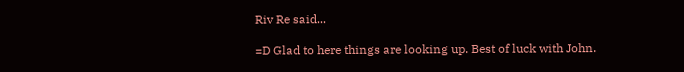Riv Re said...

=D Glad to here things are looking up. Best of luck with John.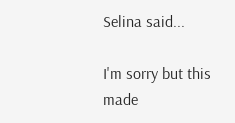Selina said...

I'm sorry but this made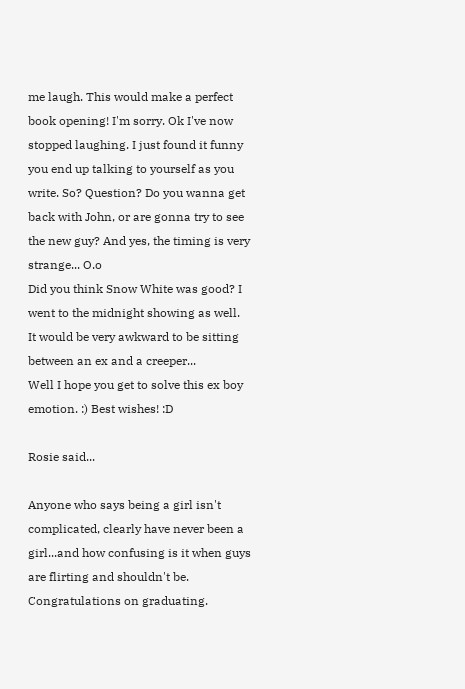me laugh. This would make a perfect book opening! I'm sorry. Ok I've now stopped laughing. I just found it funny you end up talking to yourself as you write. So? Question? Do you wanna get back with John, or are gonna try to see the new guy? And yes, the timing is very strange... O.o
Did you think Snow White was good? I went to the midnight showing as well.
It would be very awkward to be sitting between an ex and a creeper...
Well I hope you get to solve this ex boy emotion. :) Best wishes! :D

Rosie said...

Anyone who says being a girl isn't complicated, clearly have never been a girl...and how confusing is it when guys are flirting and shouldn't be. Congratulations on graduating.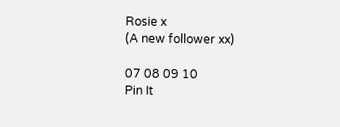Rosie x
(A new follower xx)

07 08 09 10
Pin It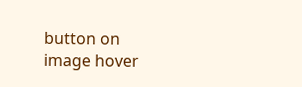button on image hover